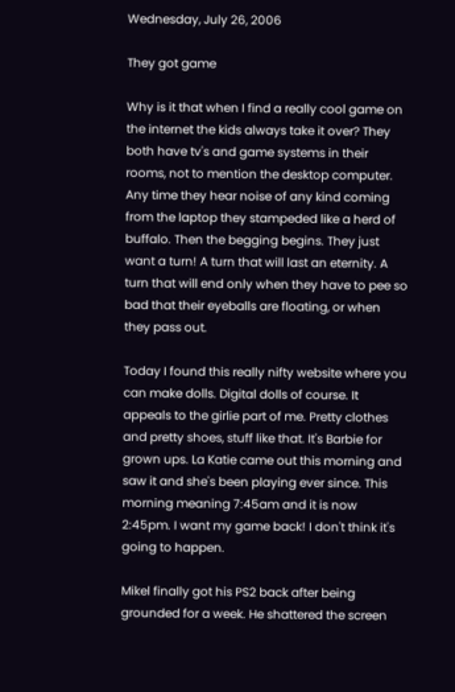Wednesday, July 26, 2006

They got game

Why is it that when I find a really cool game on the internet the kids always take it over? They both have tv's and game systems in their rooms, not to mention the desktop computer. Any time they hear noise of any kind coming from the laptop they stampeded like a herd of buffalo. Then the begging begins. They just want a turn! A turn that will last an eternity. A turn that will end only when they have to pee so bad that their eyeballs are floating, or when they pass out.

Today I found this really nifty website where you can make dolls. Digital dolls of course. It appeals to the girlie part of me. Pretty clothes and pretty shoes, stuff like that. It's Barbie for grown ups. La Katie came out this morning and saw it and she's been playing ever since. This morning meaning 7:45am and it is now 2:45pm. I want my game back! I don't think it's going to happen.

Mikel finally got his PS2 back after being grounded for a week. He shattered the screen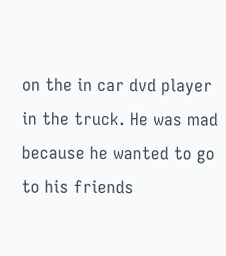on the in car dvd player in the truck. He was mad because he wanted to go to his friends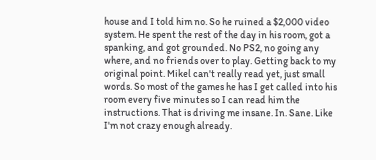house and I told him no. So he ruined a $2,000 video system. He spent the rest of the day in his room, got a spanking, and got grounded. No PS2, no going any where, and no friends over to play. Getting back to my original point. Mikel can't really read yet, just small words. So most of the games he has I get called into his room every five minutes so I can read him the instructions. That is driving me insane. In. Sane. Like I'm not crazy enough already.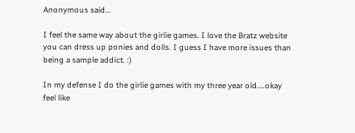Anonymous said...

I feel the same way about the girlie games. I love the Bratz website you can dress up ponies and dolls. I guess I have more issues than being a sample addict. :)

In my defense I do the girlie games with my three year old....okay feel like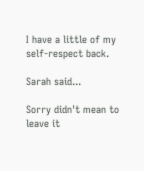I have a little of my self-respect back.

Sarah said...

Sorry didn't mean to leave it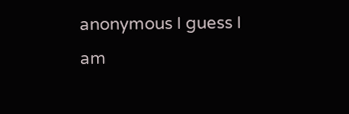anonymous I guess I am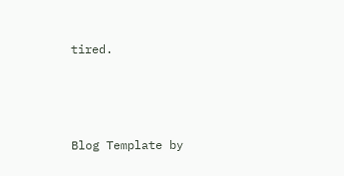tired.



Blog Template by